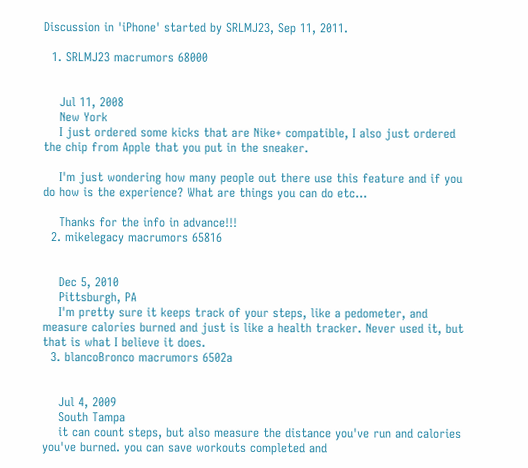Discussion in 'iPhone' started by SRLMJ23, Sep 11, 2011.

  1. SRLMJ23 macrumors 68000


    Jul 11, 2008
    New York
    I just ordered some kicks that are Nike+ compatible, I also just ordered the chip from Apple that you put in the sneaker.

    I'm just wondering how many people out there use this feature and if you do how is the experience? What are things you can do etc...

    Thanks for the info in advance!!!
  2. mikelegacy macrumors 65816


    Dec 5, 2010
    Pittsburgh, PA
    I'm pretty sure it keeps track of your steps, like a pedometer, and measure calories burned and just is like a health tracker. Never used it, but that is what I believe it does.
  3. blancoBronco macrumors 6502a


    Jul 4, 2009
    South Tampa
    it can count steps, but also measure the distance you've run and calories you've burned. you can save workouts completed and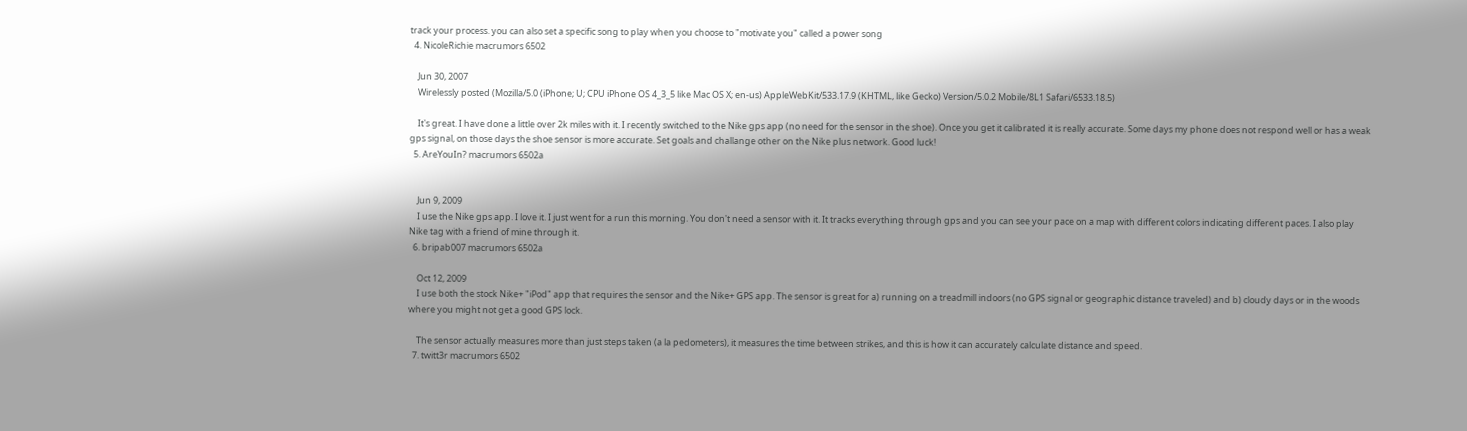track your process. you can also set a specific song to play when you choose to "motivate you" called a power song
  4. NicoleRichie macrumors 6502

    Jun 30, 2007
    Wirelessly posted (Mozilla/5.0 (iPhone; U; CPU iPhone OS 4_3_5 like Mac OS X; en-us) AppleWebKit/533.17.9 (KHTML, like Gecko) Version/5.0.2 Mobile/8L1 Safari/6533.18.5)

    It's great. I have done a little over 2k miles with it. I recently switched to the Nike gps app (no need for the sensor in the shoe). Once you get it calibrated it is really accurate. Some days my phone does not respond well or has a weak gps signal, on those days the shoe sensor is more accurate. Set goals and challange other on the Nike plus network. Good luck!
  5. AreYouIn? macrumors 6502a


    Jun 9, 2009
    I use the Nike gps app. I love it. I just went for a run this morning. You don't need a sensor with it. It tracks everything through gps and you can see your pace on a map with different colors indicating different paces. I also play Nike tag with a friend of mine through it.
  6. bripab007 macrumors 6502a

    Oct 12, 2009
    I use both the stock Nike+ "iPod" app that requires the sensor and the Nike+ GPS app. The sensor is great for a) running on a treadmill indoors (no GPS signal or geographic distance traveled) and b) cloudy days or in the woods where you might not get a good GPS lock.

    The sensor actually measures more than just steps taken (a la pedometers), it measures the time between strikes, and this is how it can accurately calculate distance and speed.
  7. twitt3r macrumors 6502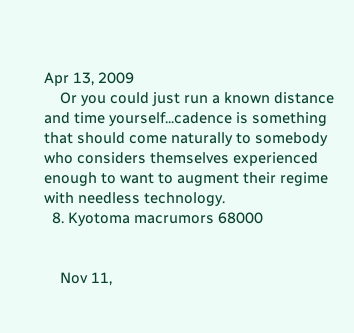Apr 13, 2009
    Or you could just run a known distance and time yourself...cadence is something that should come naturally to somebody who considers themselves experienced enough to want to augment their regime with needless technology.
  8. Kyotoma macrumors 68000


    Nov 11,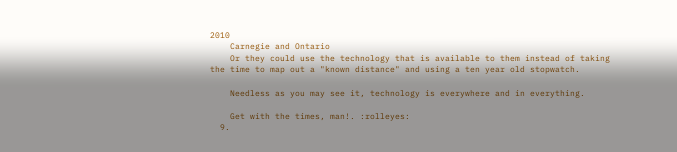2010
    Carnegie and Ontario
    Or they could use the technology that is available to them instead of taking the time to map out a "known distance" and using a ten year old stopwatch.

    Needless as you may see it, technology is everywhere and in everything.

    Get with the times, man!. :rolleyes:
  9.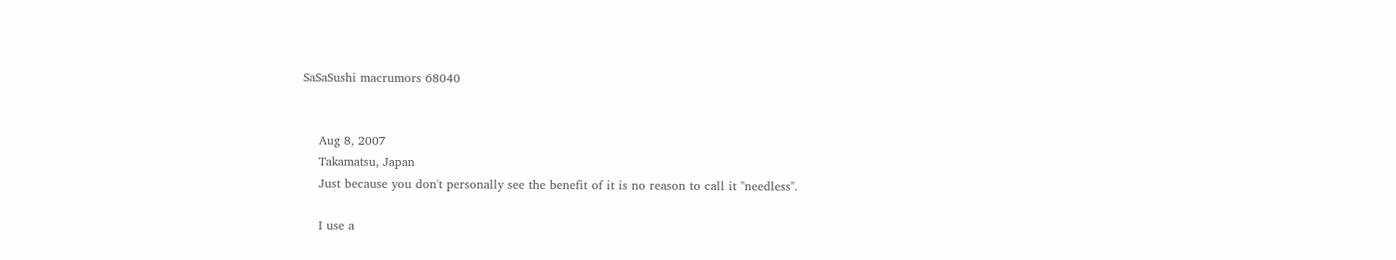SaSaSushi macrumors 68040


    Aug 8, 2007
    Takamatsu, Japan
    Just because you don't personally see the benefit of it is no reason to call it "needless".

    I use a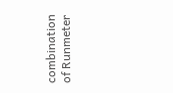combination of Runmeter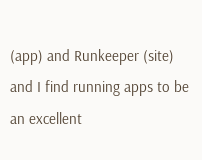(app) and Runkeeper (site) and I find running apps to be an excellent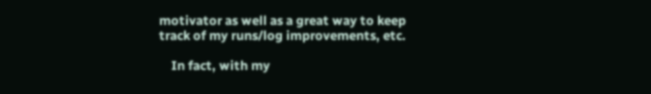motivator as well as a great way to keep track of my runs/log improvements, etc.

    In fact, with my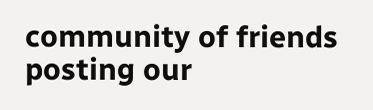community of friends posting our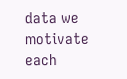data we motivate each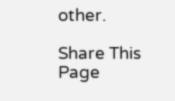other.

Share This Page